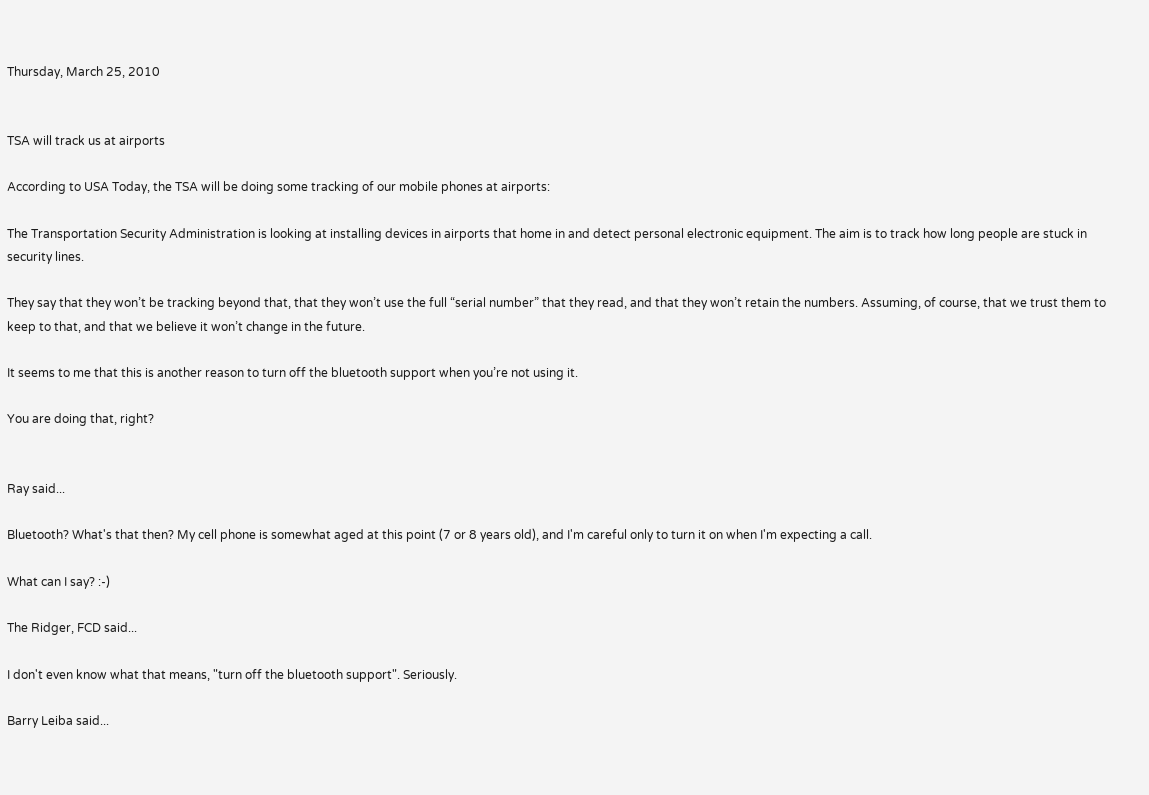Thursday, March 25, 2010


TSA will track us at airports

According to USA Today, the TSA will be doing some tracking of our mobile phones at airports:

The Transportation Security Administration is looking at installing devices in airports that home in and detect personal electronic equipment. The aim is to track how long people are stuck in security lines.

They say that they won’t be tracking beyond that, that they won’t use the full “serial number” that they read, and that they won’t retain the numbers. Assuming, of course, that we trust them to keep to that, and that we believe it won’t change in the future.

It seems to me that this is another reason to turn off the bluetooth support when you’re not using it.

You are doing that, right?


Ray said...

Bluetooth? What's that then? My cell phone is somewhat aged at this point (7 or 8 years old), and I'm careful only to turn it on when I'm expecting a call.

What can I say? :-)

The Ridger, FCD said...

I don't even know what that means, "turn off the bluetooth support". Seriously.

Barry Leiba said...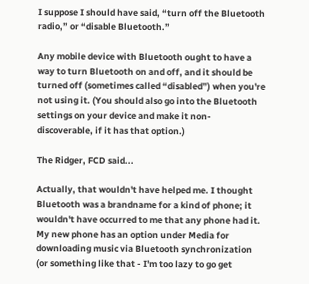I suppose I should have said, “turn off the Bluetooth radio,” or “disable Bluetooth.”

Any mobile device with Bluetooth ought to have a way to turn Bluetooth on and off, and it should be turned off (sometimes called “disabled”) when you're not using it. (You should also go into the Bluetooth settings on your device and make it non-discoverable, if it has that option.)

The Ridger, FCD said...

Actually, that wouldn't have helped me. I thought Bluetooth was a brandname for a kind of phone; it wouldn't have occurred to me that any phone had it. My new phone has an option under Media for downloading music via Bluetooth synchronization (or something like that - I'm too lazy to go get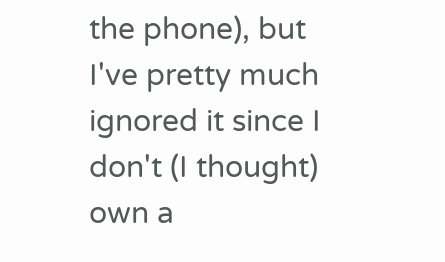the phone), but I've pretty much ignored it since I don't (I thought) own a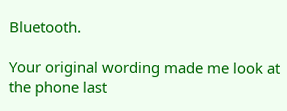Bluetooth.

Your original wording made me look at the phone last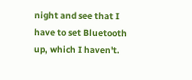night and see that I have to set Bluetooth up, which I haven't.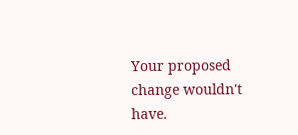Your proposed change wouldn't have.